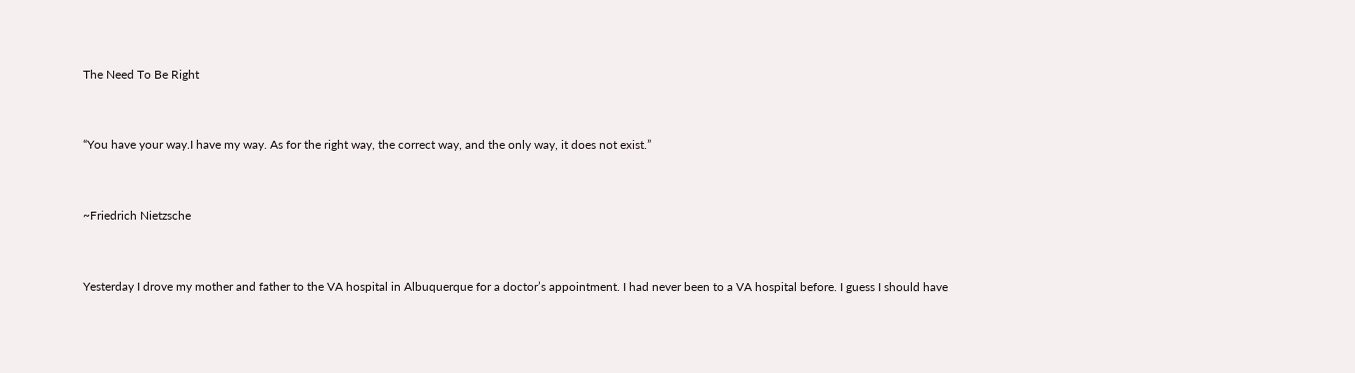The Need To Be Right


“You have your way.I have my way. As for the right way, the correct way, and the only way, it does not exist.”


~Friedrich Nietzsche


Yesterday I drove my mother and father to the VA hospital in Albuquerque for a doctor’s appointment. I had never been to a VA hospital before. I guess I should have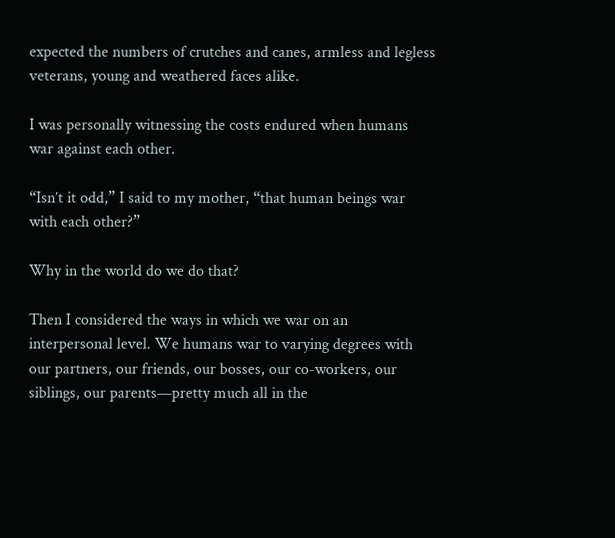expected the numbers of crutches and canes, armless and legless veterans, young and weathered faces alike.

I was personally witnessing the costs endured when humans war against each other.

“Isn’t it odd,” I said to my mother, “that human beings war with each other?”

Why in the world do we do that?

Then I considered the ways in which we war on an interpersonal level. We humans war to varying degrees with our partners, our friends, our bosses, our co-workers, our siblings, our parents—pretty much all in the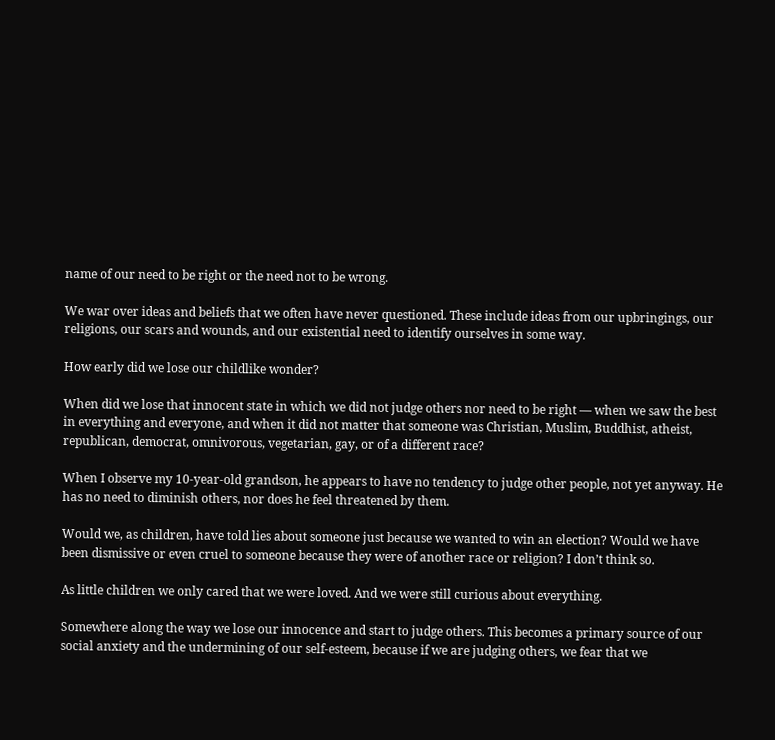name of our need to be right or the need not to be wrong.

We war over ideas and beliefs that we often have never questioned. These include ideas from our upbringings, our religions, our scars and wounds, and our existential need to identify ourselves in some way.

How early did we lose our childlike wonder?

When did we lose that innocent state in which we did not judge others nor need to be right — when we saw the best in everything and everyone, and when it did not matter that someone was Christian, Muslim, Buddhist, atheist, republican, democrat, omnivorous, vegetarian, gay, or of a different race?

When I observe my 10-year-old grandson, he appears to have no tendency to judge other people, not yet anyway. He has no need to diminish others, nor does he feel threatened by them.

Would we, as children, have told lies about someone just because we wanted to win an election? Would we have been dismissive or even cruel to someone because they were of another race or religion? I don’t think so.

As little children we only cared that we were loved. And we were still curious about everything.

Somewhere along the way we lose our innocence and start to judge others. This becomes a primary source of our social anxiety and the undermining of our self-esteem, because if we are judging others, we fear that we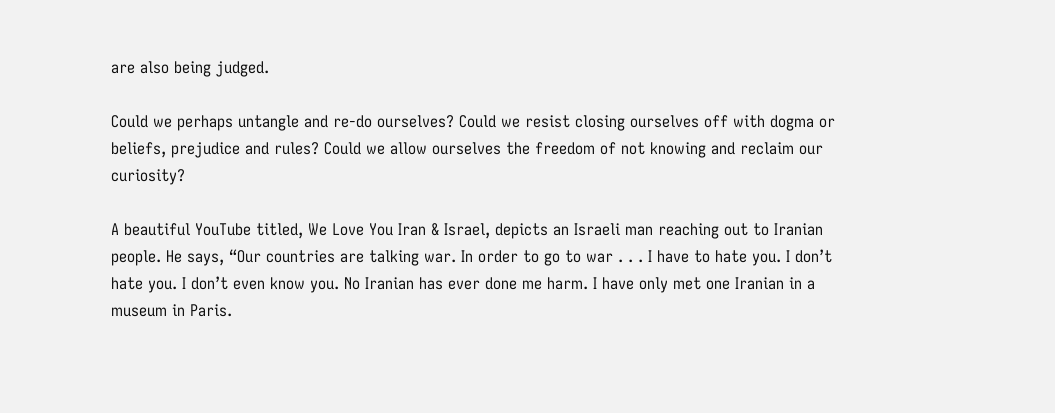are also being judged.

Could we perhaps untangle and re-do ourselves? Could we resist closing ourselves off with dogma or beliefs, prejudice and rules? Could we allow ourselves the freedom of not knowing and reclaim our curiosity?

A beautiful YouTube titled, We Love You Iran & Israel, depicts an Israeli man reaching out to Iranian people. He says, “Our countries are talking war. In order to go to war . . . I have to hate you. I don’t hate you. I don’t even know you. No Iranian has ever done me harm. I have only met one Iranian in a museum in Paris.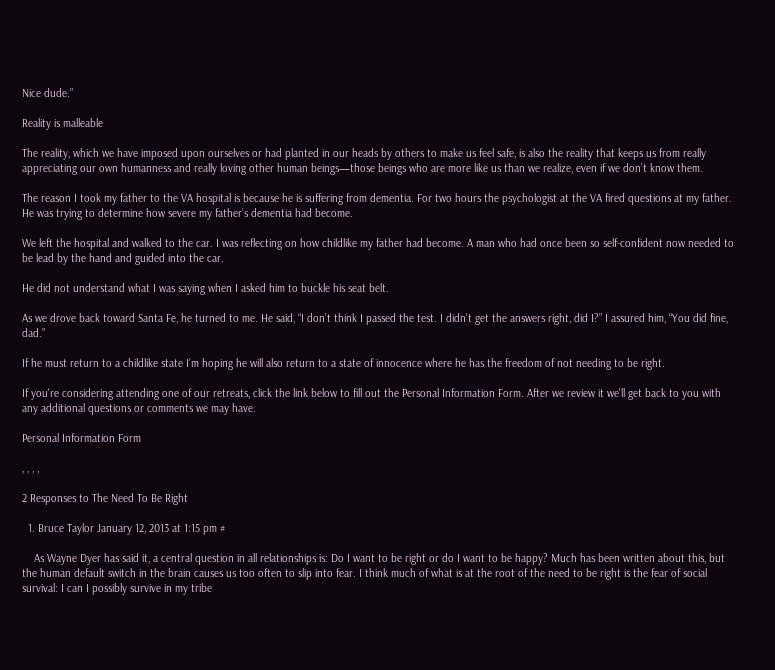Nice dude.”

Reality is malleable

The reality, which we have imposed upon ourselves or had planted in our heads by others to make us feel safe, is also the reality that keeps us from really appreciating our own humanness and really loving other human beings—those beings who are more like us than we realize, even if we don’t know them.

The reason I took my father to the VA hospital is because he is suffering from dementia. For two hours the psychologist at the VA fired questions at my father. He was trying to determine how severe my father’s dementia had become.

We left the hospital and walked to the car. I was reflecting on how childlike my father had become. A man who had once been so self-confident now needed to be lead by the hand and guided into the car.

He did not understand what I was saying when I asked him to buckle his seat belt.

As we drove back toward Santa Fe, he turned to me. He said, “I don’t think I passed the test. I didn’t get the answers right, did I?” I assured him, “You did fine, dad.”

If he must return to a childlike state I’m hoping he will also return to a state of innocence where he has the freedom of not needing to be right.

If you're considering attending one of our retreats, click the link below to fill out the Personal Information Form. After we review it we'll get back to you with any additional questions or comments we may have.

Personal Information Form

, , , ,

2 Responses to The Need To Be Right

  1. Bruce Taylor January 12, 2013 at 1:15 pm #

    As Wayne Dyer has said it, a central question in all relationships is: Do I want to be right or do I want to be happy? Much has been written about this, but the human default switch in the brain causes us too often to slip into fear. I think much of what is at the root of the need to be right is the fear of social survival: I can I possibly survive in my tribe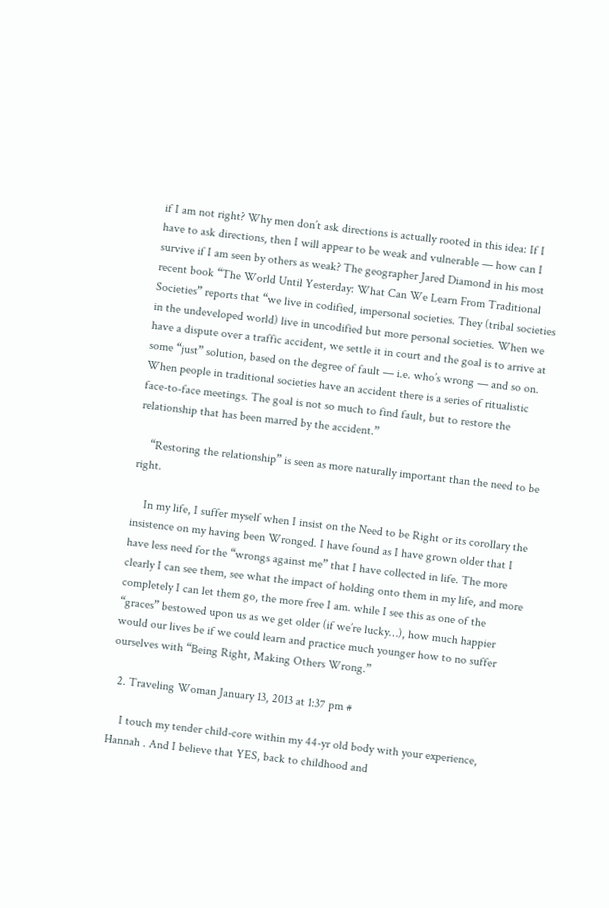if I am not right? Why men don’t ask directions is actually rooted in this idea: If I have to ask directions, then I will appear to be weak and vulnerable — how can I survive if I am seen by others as weak? The geographer Jared Diamond in his most recent book “The World Until Yesterday: What Can We Learn From Traditional Societies” reports that “we live in codified, impersonal societies. They (tribal societies in the undeveloped world) live in uncodified but more personal societies. When we have a dispute over a traffic accident, we settle it in court and the goal is to arrive at some “just” solution, based on the degree of fault — i.e. who’s wrong — and so on. When people in traditional societies have an accident there is a series of ritualistic face-to-face meetings. The goal is not so much to find fault, but to restore the relationship that has been marred by the accident.”

    “Restoring the relationship” is seen as more naturally important than the need to be right.

    In my life, I suffer myself when I insist on the Need to be Right or its corollary the insistence on my having been Wronged. I have found as I have grown older that I have less need for the “wrongs against me” that I have collected in life. The more clearly I can see them, see what the impact of holding onto them in my life, and more completely I can let them go, the more free I am. while I see this as one of the “graces” bestowed upon us as we get older (if we’re lucky…), how much happier would our lives be if we could learn and practice much younger how to no suffer ourselves with “Being Right, Making Others Wrong.”

  2. Traveling Woman January 13, 2013 at 1:37 pm #

    I touch my tender child-core within my 44-yr old body with your experience, Hannah . And I believe that YES, back to childhood and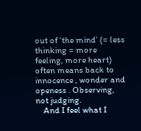out of ‘the mind’ (= less thinking = more feeling, more heart) often means back to innocence , wonder and openess . Observing, not judging.
    And I feel what I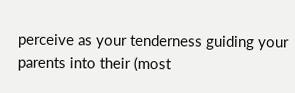perceive as your tenderness guiding your parents into their (most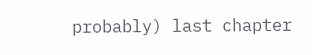probably) last chapter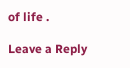of life .

Leave a Reply